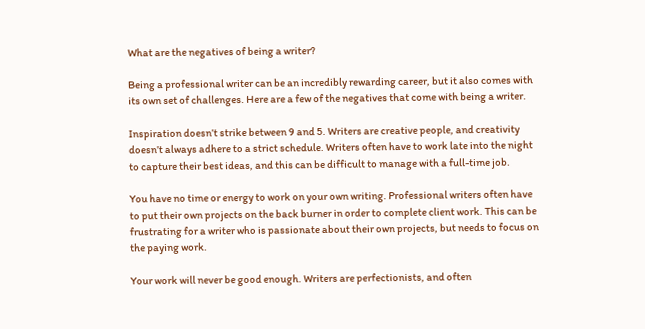What are the negatives of being a writer?

Being a professional writer can be an incredibly rewarding career, but it also comes with its own set of challenges. Here are a few of the negatives that come with being a writer.

Inspiration doesn’t strike between 9 and 5. Writers are creative people, and creativity doesn’t always adhere to a strict schedule. Writers often have to work late into the night to capture their best ideas, and this can be difficult to manage with a full-time job.

You have no time or energy to work on your own writing. Professional writers often have to put their own projects on the back burner in order to complete client work. This can be frustrating for a writer who is passionate about their own projects, but needs to focus on the paying work.

Your work will never be good enough. Writers are perfectionists, and often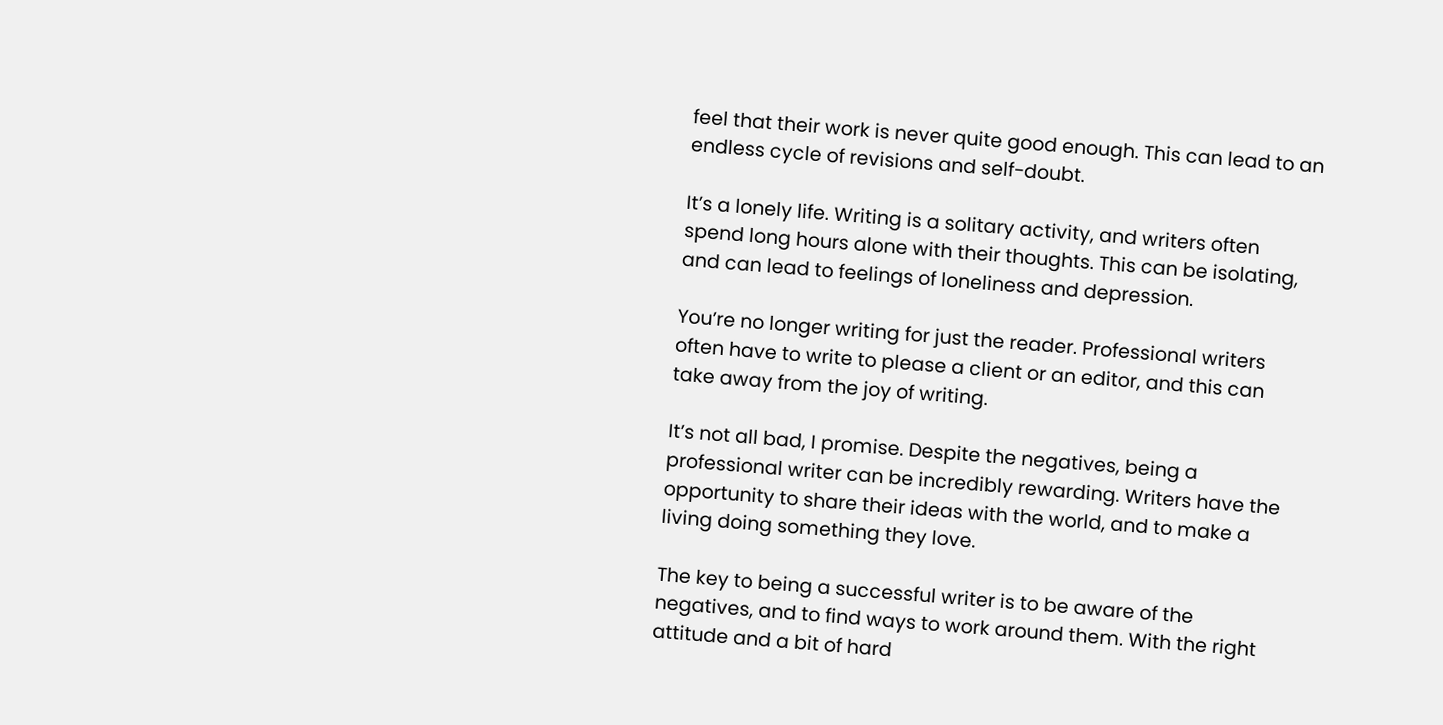feel that their work is never quite good enough. This can lead to an endless cycle of revisions and self-doubt.

It’s a lonely life. Writing is a solitary activity, and writers often spend long hours alone with their thoughts. This can be isolating, and can lead to feelings of loneliness and depression.

You’re no longer writing for just the reader. Professional writers often have to write to please a client or an editor, and this can take away from the joy of writing.

It’s not all bad, I promise. Despite the negatives, being a professional writer can be incredibly rewarding. Writers have the opportunity to share their ideas with the world, and to make a living doing something they love.

The key to being a successful writer is to be aware of the negatives, and to find ways to work around them. With the right attitude and a bit of hard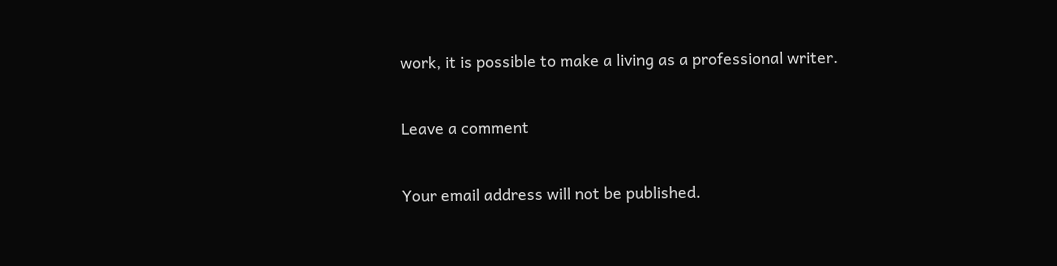work, it is possible to make a living as a professional writer.

Leave a comment

Your email address will not be published.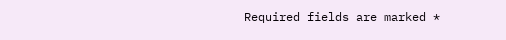Required fields are marked *